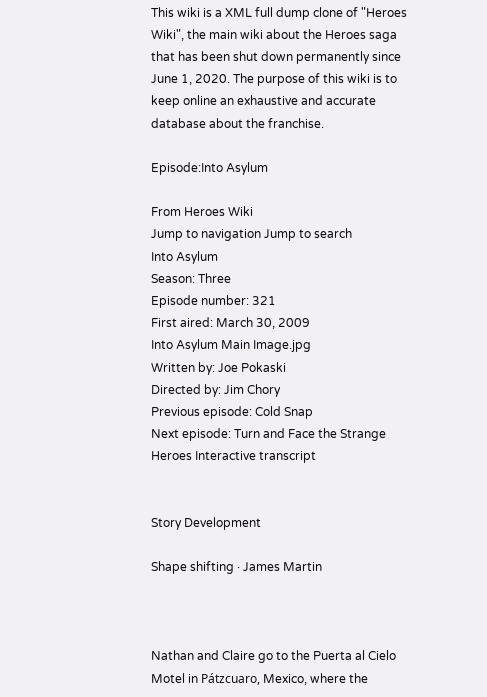This wiki is a XML full dump clone of "Heroes Wiki", the main wiki about the Heroes saga that has been shut down permanently since June 1, 2020. The purpose of this wiki is to keep online an exhaustive and accurate database about the franchise.

Episode:Into Asylum

From Heroes Wiki
Jump to navigation Jump to search
Into Asylum
Season: Three
Episode number: 321
First aired: March 30, 2009
Into Asylum Main Image.jpg
Written by: Joe Pokaski
Directed by: Jim Chory
Previous episode: Cold Snap
Next episode: Turn and Face the Strange
Heroes Interactive transcript


Story Development

Shape shifting · James Martin



Nathan and Claire go to the Puerta al Cielo Motel in Pátzcuaro, Mexico, where the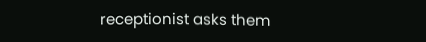receptionist asks them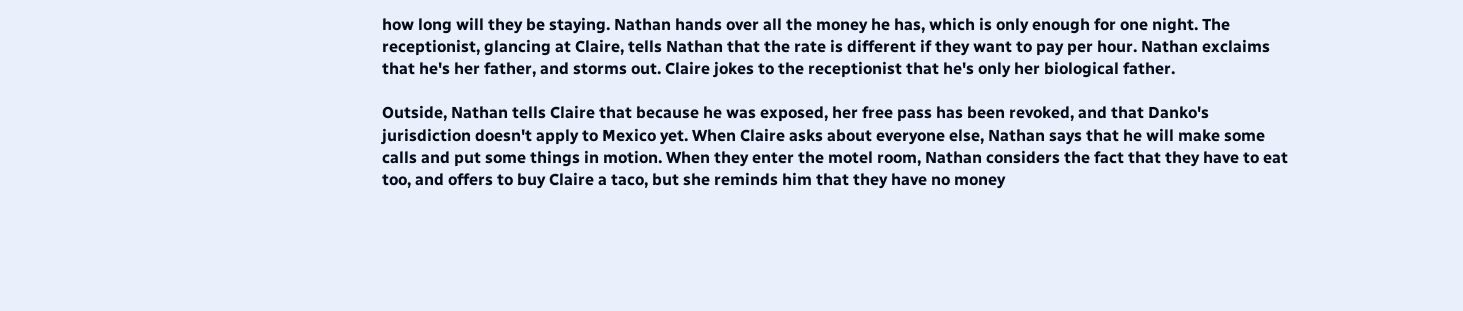how long will they be staying. Nathan hands over all the money he has, which is only enough for one night. The receptionist, glancing at Claire, tells Nathan that the rate is different if they want to pay per hour. Nathan exclaims that he's her father, and storms out. Claire jokes to the receptionist that he's only her biological father.

Outside, Nathan tells Claire that because he was exposed, her free pass has been revoked, and that Danko's jurisdiction doesn't apply to Mexico yet. When Claire asks about everyone else, Nathan says that he will make some calls and put some things in motion. When they enter the motel room, Nathan considers the fact that they have to eat too, and offers to buy Claire a taco, but she reminds him that they have no money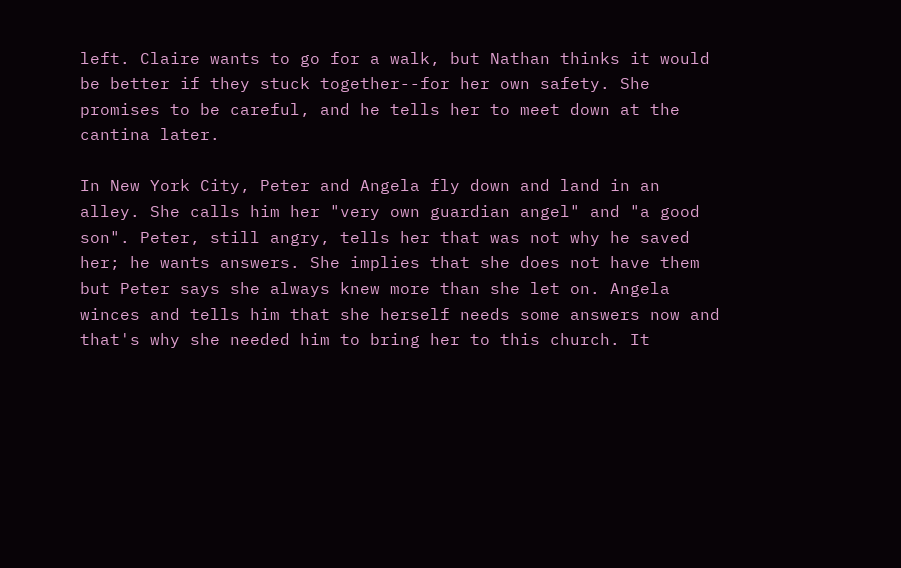left. Claire wants to go for a walk, but Nathan thinks it would be better if they stuck together--for her own safety. She promises to be careful, and he tells her to meet down at the cantina later.

In New York City, Peter and Angela fly down and land in an alley. She calls him her "very own guardian angel" and "a good son". Peter, still angry, tells her that was not why he saved her; he wants answers. She implies that she does not have them but Peter says she always knew more than she let on. Angela winces and tells him that she herself needs some answers now and that's why she needed him to bring her to this church. It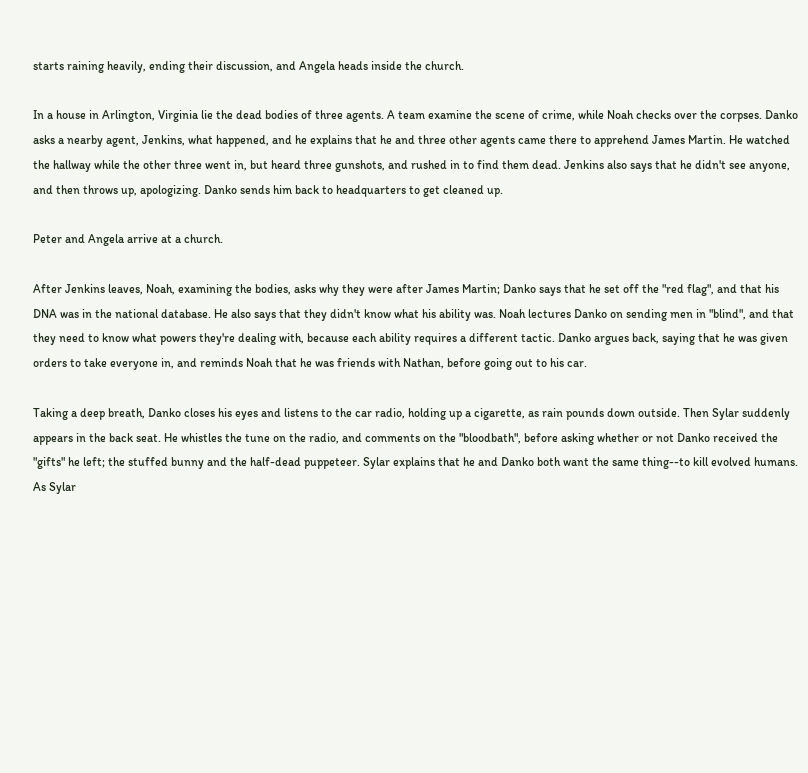starts raining heavily, ending their discussion, and Angela heads inside the church.

In a house in Arlington, Virginia lie the dead bodies of three agents. A team examine the scene of crime, while Noah checks over the corpses. Danko asks a nearby agent, Jenkins, what happened, and he explains that he and three other agents came there to apprehend James Martin. He watched the hallway while the other three went in, but heard three gunshots, and rushed in to find them dead. Jenkins also says that he didn't see anyone, and then throws up, apologizing. Danko sends him back to headquarters to get cleaned up.

Peter and Angela arrive at a church.

After Jenkins leaves, Noah, examining the bodies, asks why they were after James Martin; Danko says that he set off the "red flag", and that his DNA was in the national database. He also says that they didn't know what his ability was. Noah lectures Danko on sending men in "blind", and that they need to know what powers they're dealing with, because each ability requires a different tactic. Danko argues back, saying that he was given orders to take everyone in, and reminds Noah that he was friends with Nathan, before going out to his car.

Taking a deep breath, Danko closes his eyes and listens to the car radio, holding up a cigarette, as rain pounds down outside. Then Sylar suddenly appears in the back seat. He whistles the tune on the radio, and comments on the "bloodbath", before asking whether or not Danko received the "gifts" he left; the stuffed bunny and the half-dead puppeteer. Sylar explains that he and Danko both want the same thing--to kill evolved humans. As Sylar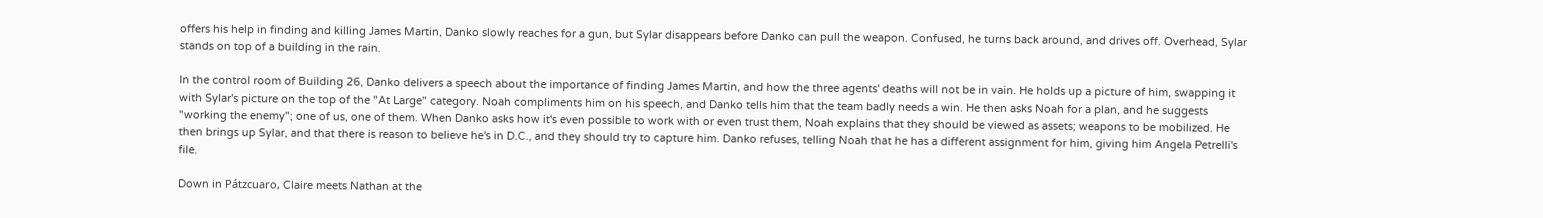offers his help in finding and killing James Martin, Danko slowly reaches for a gun, but Sylar disappears before Danko can pull the weapon. Confused, he turns back around, and drives off. Overhead, Sylar stands on top of a building in the rain.

In the control room of Building 26, Danko delivers a speech about the importance of finding James Martin, and how the three agents' deaths will not be in vain. He holds up a picture of him, swapping it with Sylar's picture on the top of the "At Large" category. Noah compliments him on his speech, and Danko tells him that the team badly needs a win. He then asks Noah for a plan, and he suggests "working the enemy"; one of us, one of them. When Danko asks how it's even possible to work with or even trust them, Noah explains that they should be viewed as assets; weapons to be mobilized. He then brings up Sylar, and that there is reason to believe he's in D.C., and they should try to capture him. Danko refuses, telling Noah that he has a different assignment for him, giving him Angela Petrelli's file.

Down in Pátzcuaro, Claire meets Nathan at the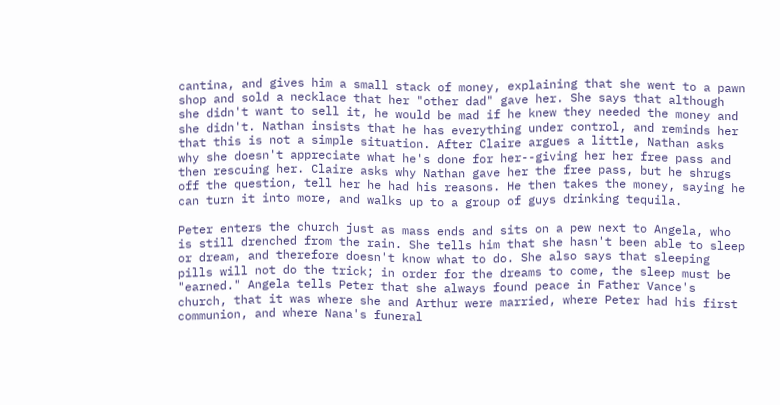cantina, and gives him a small stack of money, explaining that she went to a pawn shop and sold a necklace that her "other dad" gave her. She says that although she didn't want to sell it, he would be mad if he knew they needed the money and she didn't. Nathan insists that he has everything under control, and reminds her that this is not a simple situation. After Claire argues a little, Nathan asks why she doesn't appreciate what he's done for her--giving her her free pass and then rescuing her. Claire asks why Nathan gave her the free pass, but he shrugs off the question, tell her he had his reasons. He then takes the money, saying he can turn it into more, and walks up to a group of guys drinking tequila.

Peter enters the church just as mass ends and sits on a pew next to Angela, who is still drenched from the rain. She tells him that she hasn't been able to sleep or dream, and therefore doesn't know what to do. She also says that sleeping pills will not do the trick; in order for the dreams to come, the sleep must be "earned." Angela tells Peter that she always found peace in Father Vance's church, that it was where she and Arthur were married, where Peter had his first communion, and where Nana's funeral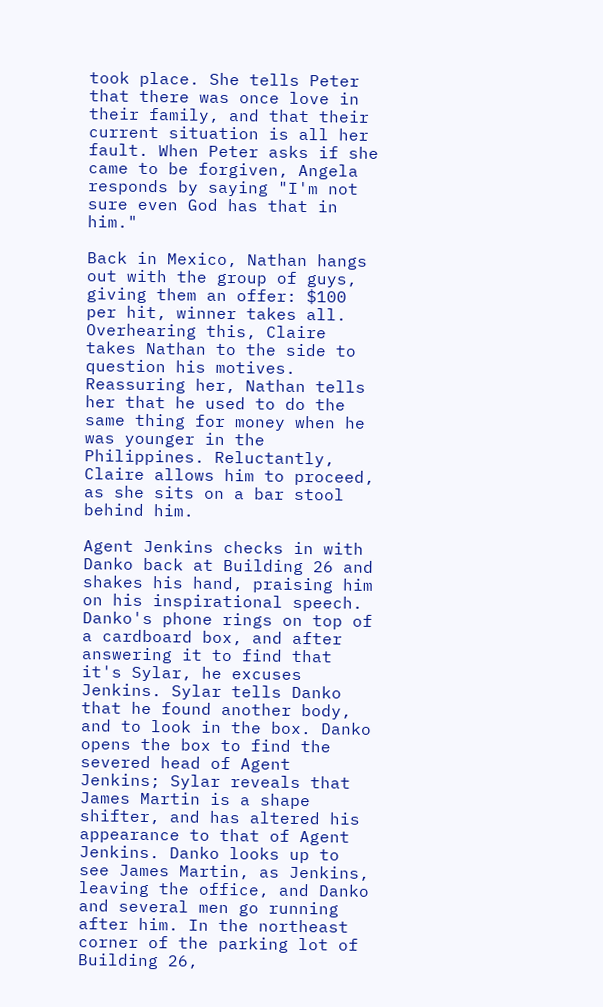took place. She tells Peter that there was once love in their family, and that their current situation is all her fault. When Peter asks if she came to be forgiven, Angela responds by saying "I'm not sure even God has that in him."

Back in Mexico, Nathan hangs out with the group of guys, giving them an offer: $100 per hit, winner takes all. Overhearing this, Claire takes Nathan to the side to question his motives. Reassuring her, Nathan tells her that he used to do the same thing for money when he was younger in the Philippines. Reluctantly, Claire allows him to proceed, as she sits on a bar stool behind him.

Agent Jenkins checks in with Danko back at Building 26 and shakes his hand, praising him on his inspirational speech. Danko's phone rings on top of a cardboard box, and after answering it to find that it's Sylar, he excuses Jenkins. Sylar tells Danko that he found another body, and to look in the box. Danko opens the box to find the severed head of Agent Jenkins; Sylar reveals that James Martin is a shape shifter, and has altered his appearance to that of Agent Jenkins. Danko looks up to see James Martin, as Jenkins, leaving the office, and Danko and several men go running after him. In the northeast corner of the parking lot of Building 26,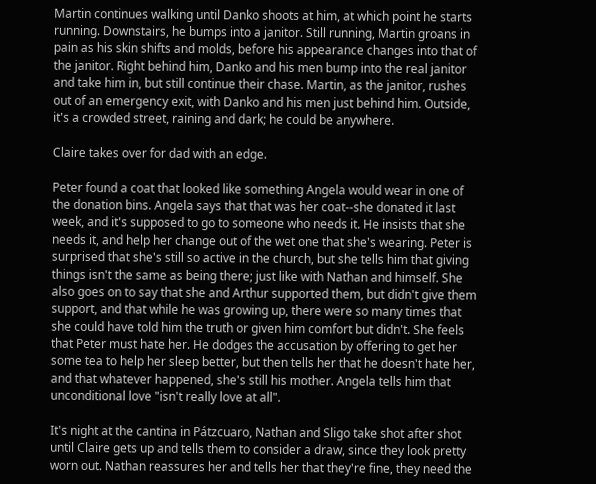Martin continues walking until Danko shoots at him, at which point he starts running. Downstairs, he bumps into a janitor. Still running, Martin groans in pain as his skin shifts and molds, before his appearance changes into that of the janitor. Right behind him, Danko and his men bump into the real janitor and take him in, but still continue their chase. Martin, as the janitor, rushes out of an emergency exit, with Danko and his men just behind him. Outside, it's a crowded street, raining and dark; he could be anywhere.

Claire takes over for dad with an edge.

Peter found a coat that looked like something Angela would wear in one of the donation bins. Angela says that that was her coat--she donated it last week, and it's supposed to go to someone who needs it. He insists that she needs it, and help her change out of the wet one that she's wearing. Peter is surprised that she's still so active in the church, but she tells him that giving things isn't the same as being there; just like with Nathan and himself. She also goes on to say that she and Arthur supported them, but didn't give them support, and that while he was growing up, there were so many times that she could have told him the truth or given him comfort but didn't. She feels that Peter must hate her. He dodges the accusation by offering to get her some tea to help her sleep better, but then tells her that he doesn't hate her, and that whatever happened, she's still his mother. Angela tells him that unconditional love "isn't really love at all".

It's night at the cantina in Pátzcuaro, Nathan and Sligo take shot after shot until Claire gets up and tells them to consider a draw, since they look pretty worn out. Nathan reassures her and tells her that they're fine, they need the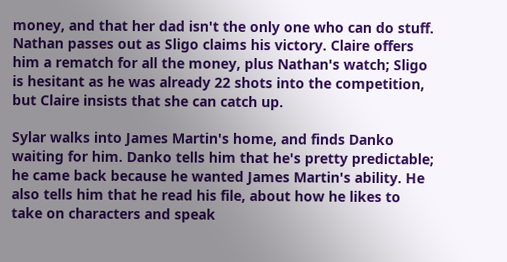money, and that her dad isn't the only one who can do stuff. Nathan passes out as Sligo claims his victory. Claire offers him a rematch for all the money, plus Nathan's watch; Sligo is hesitant as he was already 22 shots into the competition, but Claire insists that she can catch up.

Sylar walks into James Martin's home, and finds Danko waiting for him. Danko tells him that he's pretty predictable; he came back because he wanted James Martin's ability. He also tells him that he read his file, about how he likes to take on characters and speak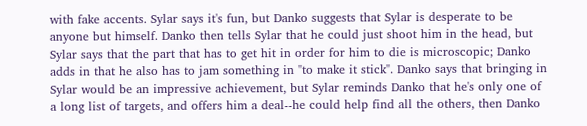with fake accents. Sylar says it's fun, but Danko suggests that Sylar is desperate to be anyone but himself. Danko then tells Sylar that he could just shoot him in the head, but Sylar says that the part that has to get hit in order for him to die is microscopic; Danko adds in that he also has to jam something in "to make it stick". Danko says that bringing in Sylar would be an impressive achievement, but Sylar reminds Danko that he's only one of a long list of targets, and offers him a deal--he could help find all the others, then Danko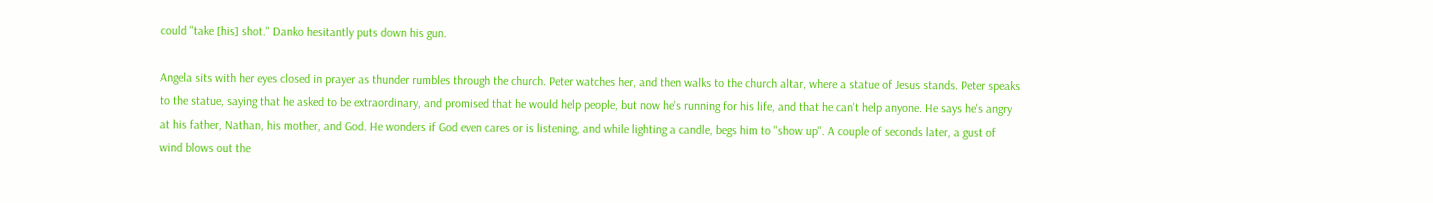could "take [his] shot." Danko hesitantly puts down his gun.

Angela sits with her eyes closed in prayer as thunder rumbles through the church. Peter watches her, and then walks to the church altar, where a statue of Jesus stands. Peter speaks to the statue, saying that he asked to be extraordinary, and promised that he would help people, but now he's running for his life, and that he can't help anyone. He says he's angry at his father, Nathan, his mother, and God. He wonders if God even cares or is listening, and while lighting a candle, begs him to "show up". A couple of seconds later, a gust of wind blows out the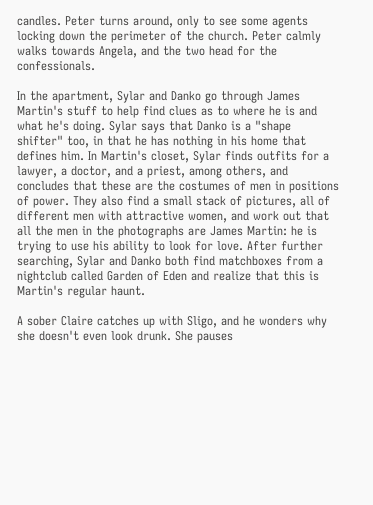candles. Peter turns around, only to see some agents locking down the perimeter of the church. Peter calmly walks towards Angela, and the two head for the confessionals.

In the apartment, Sylar and Danko go through James Martin's stuff to help find clues as to where he is and what he's doing. Sylar says that Danko is a "shape shifter" too, in that he has nothing in his home that defines him. In Martin's closet, Sylar finds outfits for a lawyer, a doctor, and a priest, among others, and concludes that these are the costumes of men in positions of power. They also find a small stack of pictures, all of different men with attractive women, and work out that all the men in the photographs are James Martin: he is trying to use his ability to look for love. After further searching, Sylar and Danko both find matchboxes from a nightclub called Garden of Eden and realize that this is Martin's regular haunt.

A sober Claire catches up with Sligo, and he wonders why she doesn't even look drunk. She pauses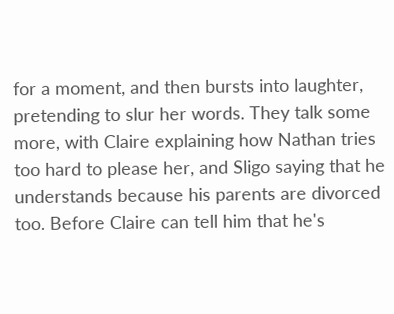for a moment, and then bursts into laughter, pretending to slur her words. They talk some more, with Claire explaining how Nathan tries too hard to please her, and Sligo saying that he understands because his parents are divorced too. Before Claire can tell him that he's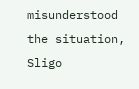misunderstood the situation, Sligo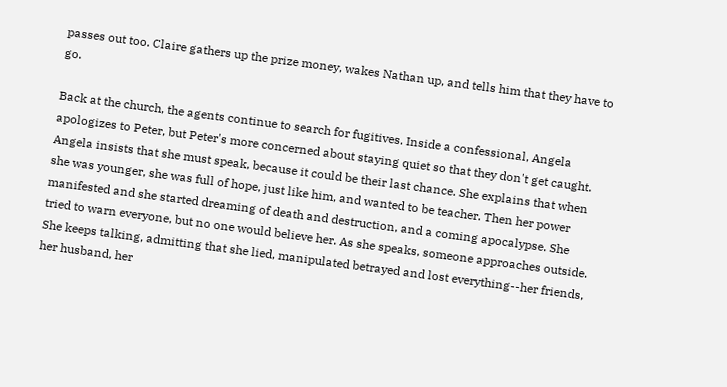passes out too. Claire gathers up the prize money, wakes Nathan up, and tells him that they have to go.

Back at the church, the agents continue to search for fugitives. Inside a confessional, Angela apologizes to Peter, but Peter's more concerned about staying quiet so that they don't get caught. Angela insists that she must speak, because it could be their last chance. She explains that when she was younger, she was full of hope, just like him, and wanted to be teacher. Then her power manifested and she started dreaming of death and destruction, and a coming apocalypse. She tried to warn everyone, but no one would believe her. As she speaks, someone approaches outside. She keeps talking, admitting that she lied, manipulated betrayed and lost everything--her friends, her husband, her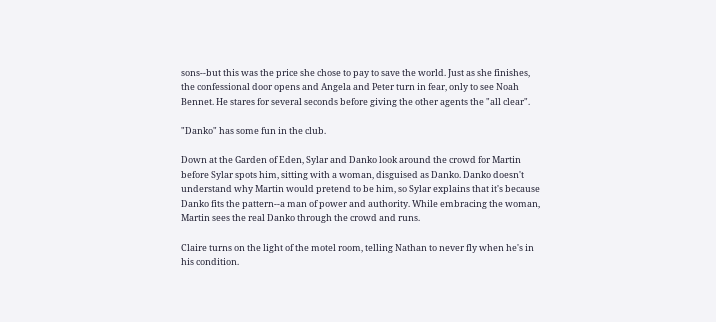sons--but this was the price she chose to pay to save the world. Just as she finishes, the confessional door opens and Angela and Peter turn in fear, only to see Noah Bennet. He stares for several seconds before giving the other agents the "all clear".

"Danko" has some fun in the club.

Down at the Garden of Eden, Sylar and Danko look around the crowd for Martin before Sylar spots him, sitting with a woman, disguised as Danko. Danko doesn't understand why Martin would pretend to be him, so Sylar explains that it's because Danko fits the pattern--a man of power and authority. While embracing the woman, Martin sees the real Danko through the crowd and runs.

Claire turns on the light of the motel room, telling Nathan to never fly when he's in his condition.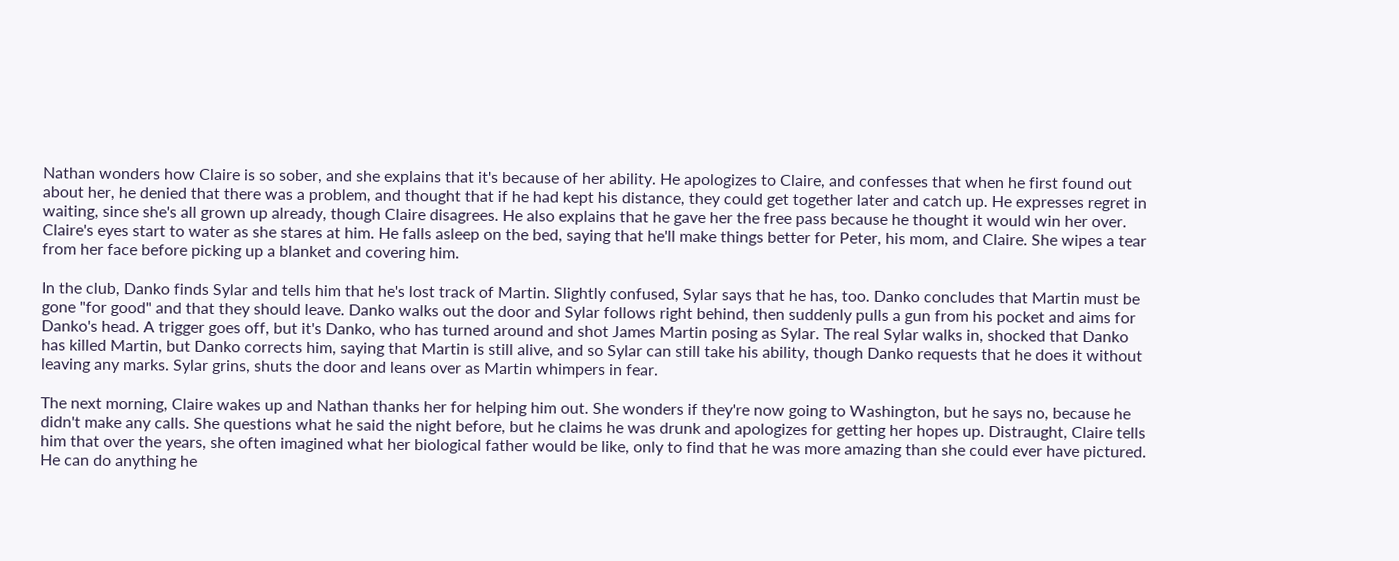Nathan wonders how Claire is so sober, and she explains that it's because of her ability. He apologizes to Claire, and confesses that when he first found out about her, he denied that there was a problem, and thought that if he had kept his distance, they could get together later and catch up. He expresses regret in waiting, since she's all grown up already, though Claire disagrees. He also explains that he gave her the free pass because he thought it would win her over. Claire's eyes start to water as she stares at him. He falls asleep on the bed, saying that he'll make things better for Peter, his mom, and Claire. She wipes a tear from her face before picking up a blanket and covering him.

In the club, Danko finds Sylar and tells him that he's lost track of Martin. Slightly confused, Sylar says that he has, too. Danko concludes that Martin must be gone "for good" and that they should leave. Danko walks out the door and Sylar follows right behind, then suddenly pulls a gun from his pocket and aims for Danko's head. A trigger goes off, but it's Danko, who has turned around and shot James Martin posing as Sylar. The real Sylar walks in, shocked that Danko has killed Martin, but Danko corrects him, saying that Martin is still alive, and so Sylar can still take his ability, though Danko requests that he does it without leaving any marks. Sylar grins, shuts the door and leans over as Martin whimpers in fear.

The next morning, Claire wakes up and Nathan thanks her for helping him out. She wonders if they're now going to Washington, but he says no, because he didn't make any calls. She questions what he said the night before, but he claims he was drunk and apologizes for getting her hopes up. Distraught, Claire tells him that over the years, she often imagined what her biological father would be like, only to find that he was more amazing than she could ever have pictured. He can do anything he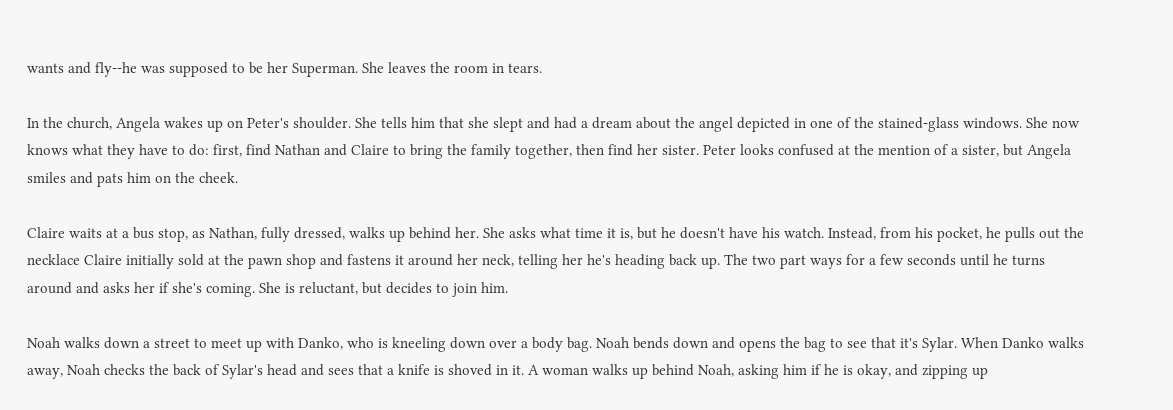wants and fly--he was supposed to be her Superman. She leaves the room in tears.

In the church, Angela wakes up on Peter's shoulder. She tells him that she slept and had a dream about the angel depicted in one of the stained-glass windows. She now knows what they have to do: first, find Nathan and Claire to bring the family together, then find her sister. Peter looks confused at the mention of a sister, but Angela smiles and pats him on the cheek.

Claire waits at a bus stop, as Nathan, fully dressed, walks up behind her. She asks what time it is, but he doesn't have his watch. Instead, from his pocket, he pulls out the necklace Claire initially sold at the pawn shop and fastens it around her neck, telling her he's heading back up. The two part ways for a few seconds until he turns around and asks her if she's coming. She is reluctant, but decides to join him.

Noah walks down a street to meet up with Danko, who is kneeling down over a body bag. Noah bends down and opens the bag to see that it's Sylar. When Danko walks away, Noah checks the back of Sylar's head and sees that a knife is shoved in it. A woman walks up behind Noah, asking him if he is okay, and zipping up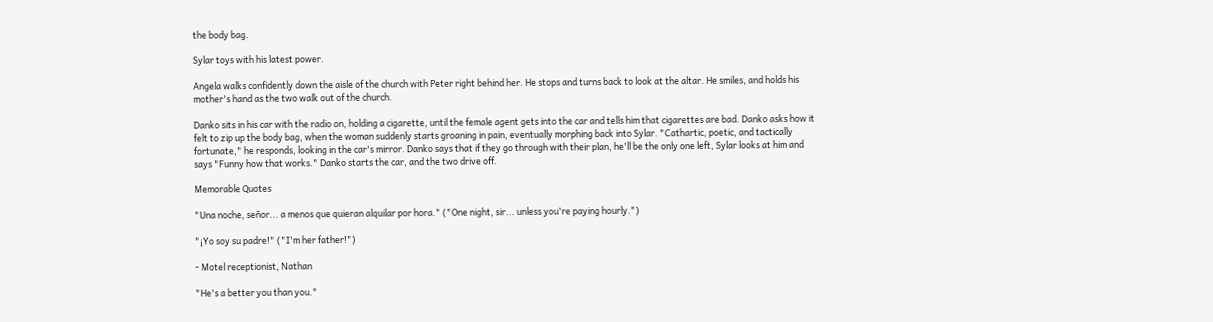the body bag.

Sylar toys with his latest power.

Angela walks confidently down the aisle of the church with Peter right behind her. He stops and turns back to look at the altar. He smiles, and holds his mother's hand as the two walk out of the church.

Danko sits in his car with the radio on, holding a cigarette, until the female agent gets into the car and tells him that cigarettes are bad. Danko asks how it felt to zip up the body bag, when the woman suddenly starts groaning in pain, eventually morphing back into Sylar. "Cathartic, poetic, and tactically fortunate," he responds, looking in the car's mirror. Danko says that if they go through with their plan, he'll be the only one left, Sylar looks at him and says "Funny how that works." Danko starts the car, and the two drive off.

Memorable Quotes

"Una noche, señor... a menos que quieran alquilar por hora." ("One night, sir... unless you're paying hourly.")

"¡Yo soy su padre!" ("I'm her father!")

- Motel receptionist, Nathan

"He's a better you than you."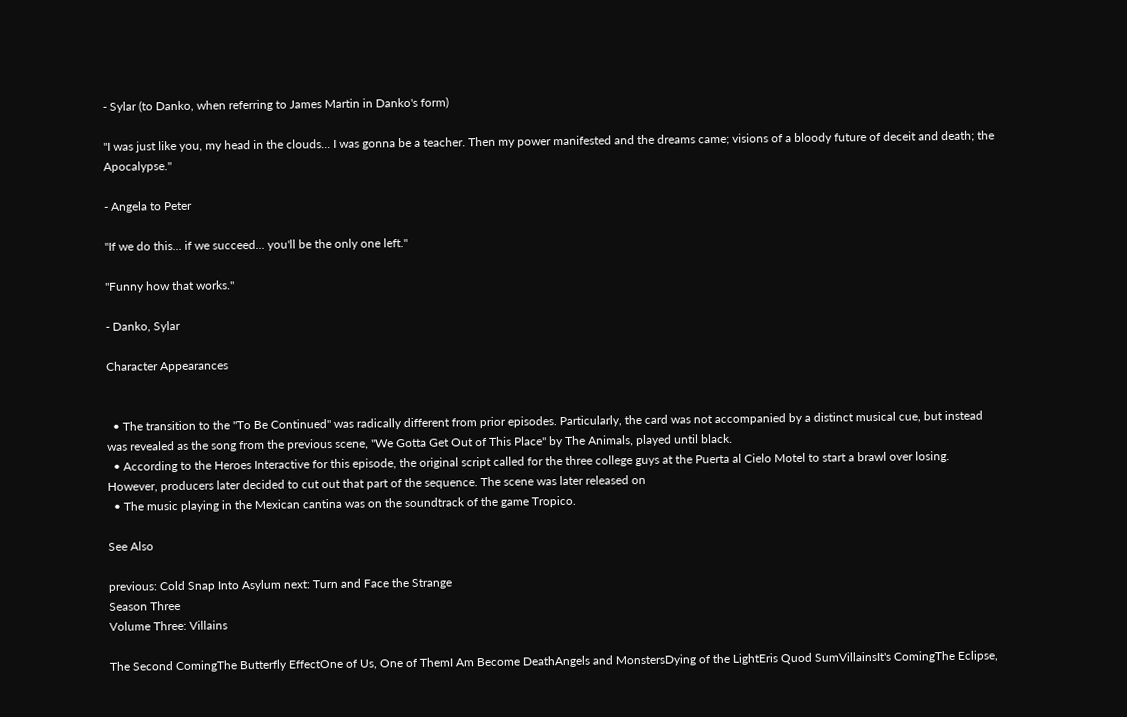- Sylar (to Danko, when referring to James Martin in Danko's form)

"I was just like you, my head in the clouds... I was gonna be a teacher. Then my power manifested and the dreams came; visions of a bloody future of deceit and death; the Apocalypse."

- Angela to Peter

"If we do this... if we succeed... you'll be the only one left."

"Funny how that works."

- Danko, Sylar

Character Appearances


  • The transition to the "To Be Continued" was radically different from prior episodes. Particularly, the card was not accompanied by a distinct musical cue, but instead was revealed as the song from the previous scene, "We Gotta Get Out of This Place" by The Animals, played until black.
  • According to the Heroes Interactive for this episode, the original script called for the three college guys at the Puerta al Cielo Motel to start a brawl over losing. However, producers later decided to cut out that part of the sequence. The scene was later released on
  • The music playing in the Mexican cantina was on the soundtrack of the game Tropico.

See Also

previous: Cold Snap Into Asylum next: Turn and Face the Strange
Season Three
Volume Three: Villains

The Second ComingThe Butterfly EffectOne of Us, One of ThemI Am Become DeathAngels and MonstersDying of the LightEris Quod SumVillainsIt's ComingThe Eclipse,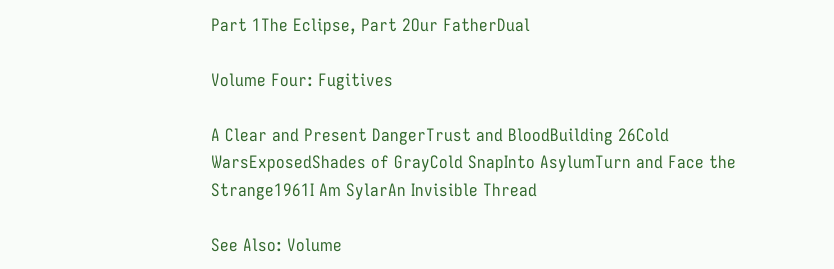Part 1The Eclipse, Part 2Our FatherDual

Volume Four: Fugitives

A Clear and Present DangerTrust and BloodBuilding 26Cold WarsExposedShades of GrayCold SnapInto AsylumTurn and Face the Strange1961I Am SylarAn Invisible Thread

See Also: Volume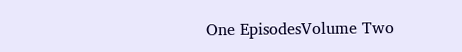One EpisodesVolume Two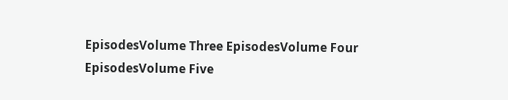EpisodesVolume Three EpisodesVolume Four EpisodesVolume Five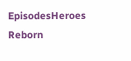EpisodesHeroes Reborn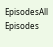EpisodesAll Episodes